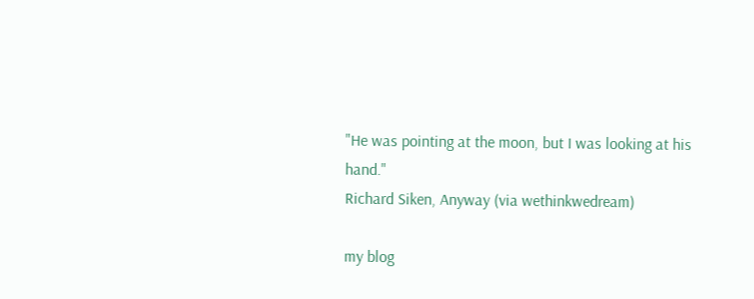"He was pointing at the moon, but I was looking at his hand."
Richard Siken, Anyway (via wethinkwedream)

my blog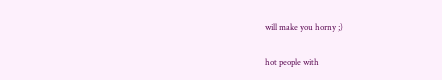will make you horny ;)


hot people with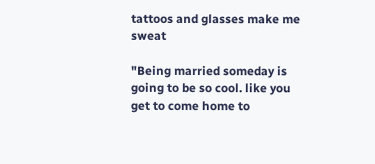tattoos and glasses make me sweat

"Being married someday is going to be so cool. like you get to come home to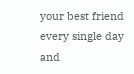your best friend every single day and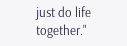just do life together."